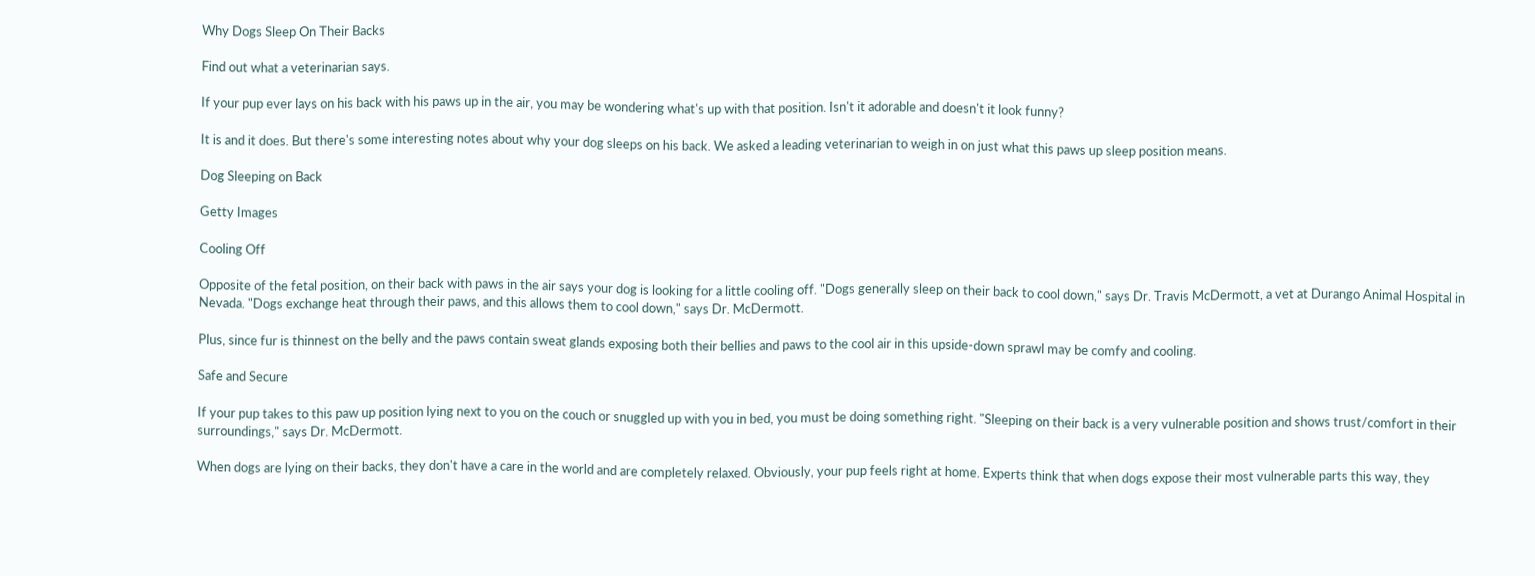Why Dogs Sleep On Their Backs

Find out what a veterinarian says.

If your pup ever lays on his back with his paws up in the air, you may be wondering what's up with that position. Isn't it adorable and doesn't it look funny?

It is and it does. But there's some interesting notes about why your dog sleeps on his back. We asked a leading veterinarian to weigh in on just what this paws up sleep position means.

Dog Sleeping on Back

Getty Images

Cooling Off

Opposite of the fetal position, on their back with paws in the air says your dog is looking for a little cooling off. "Dogs generally sleep on their back to cool down," says Dr. Travis McDermott, a vet at Durango Animal Hospital in Nevada. "Dogs exchange heat through their paws, and this allows them to cool down," says Dr. McDermott.

Plus, since fur is thinnest on the belly and the paws contain sweat glands exposing both their bellies and paws to the cool air in this upside-down sprawl may be comfy and cooling.

Safe and Secure

If your pup takes to this paw up position lying next to you on the couch or snuggled up with you in bed, you must be doing something right. "Sleeping on their back is a very vulnerable position and shows trust/comfort in their surroundings," says Dr. McDermott.

When dogs are lying on their backs, they don't have a care in the world and are completely relaxed. Obviously, your pup feels right at home. Experts think that when dogs expose their most vulnerable parts this way, they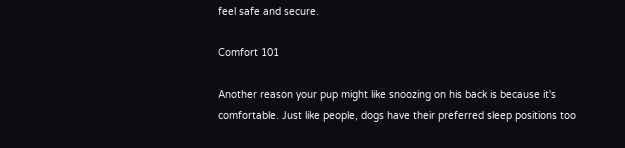feel safe and secure.

Comfort 101

Another reason your pup might like snoozing on his back is because it's comfortable. Just like people, dogs have their preferred sleep positions too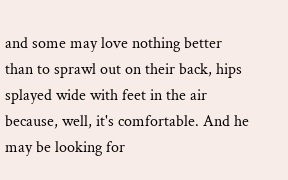and some may love nothing better than to sprawl out on their back, hips splayed wide with feet in the air because, well, it's comfortable. And he may be looking for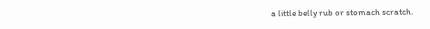a little belly rub or stomach scratch.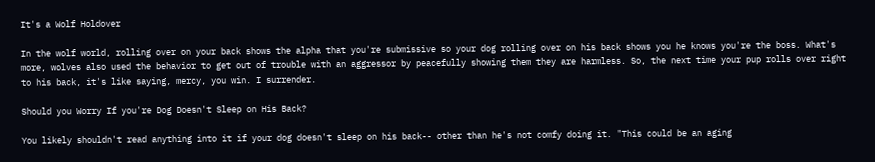It's a Wolf Holdover

In the wolf world, rolling over on your back shows the alpha that you're submissive so your dog rolling over on his back shows you he knows you're the boss. What's more, wolves also used the behavior to get out of trouble with an aggressor by peacefully showing them they are harmless. So, the next time your pup rolls over right to his back, it's like saying, mercy, you win. I surrender.

Should you Worry If you're Dog Doesn't Sleep on His Back?

You likely shouldn't read anything into it if your dog doesn't sleep on his back-- other than he's not comfy doing it. "This could be an aging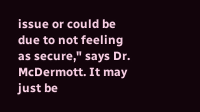issue or could be due to not feeling as secure," says Dr. McDermott. It may just be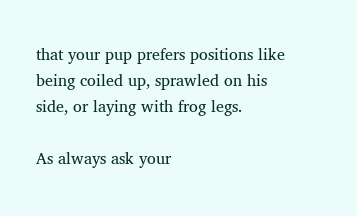that your pup prefers positions like being coiled up, sprawled on his side, or laying with frog legs.

As always ask your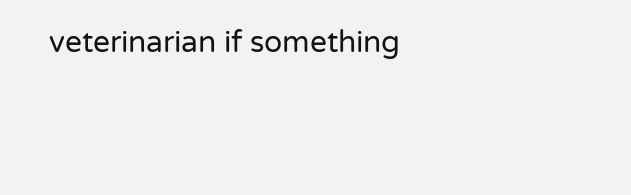veterinarian if something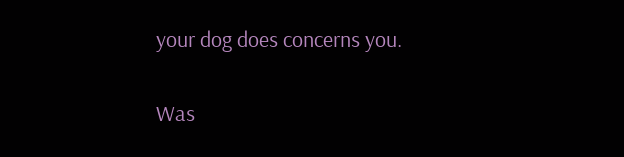your dog does concerns you.

Was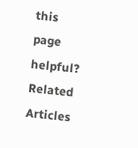this page helpful?
Related Articles